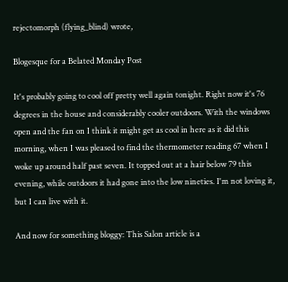rejectomorph (flying_blind) wrote,

Blogesque for a Belated Monday Post

It's probably going to cool off pretty well again tonight. Right now it's 76 degrees in the house and considerably cooler outdoors. With the windows open and the fan on I think it might get as cool in here as it did this morning, when I was pleased to find the thermometer reading 67 when I woke up around half past seven. It topped out at a hair below 79 this evening, while outdoors it had gone into the low nineties. I'm not loving it, but I can live with it.

And now for something bloggy: This Salon article is a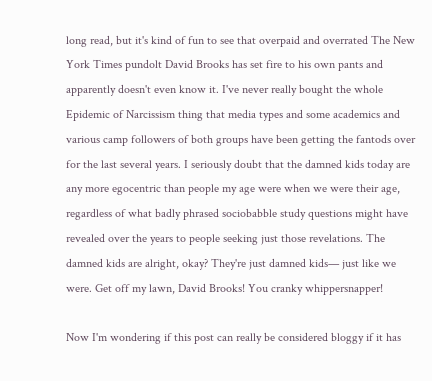long read, but it's kind of fun to see that overpaid and overrated The New York Times pundolt David Brooks has set fire to his own pants and apparently doesn't even know it. I've never really bought the whole Epidemic of Narcissism thing that media types and some academics and various camp followers of both groups have been getting the fantods over for the last several years. I seriously doubt that the damned kids today are any more egocentric than people my age were when we were their age, regardless of what badly phrased sociobabble study questions might have revealed over the years to people seeking just those revelations. The damned kids are alright, okay? They're just damned kids— just like we were. Get off my lawn, David Brooks! You cranky whippersnapper!

Now I'm wondering if this post can really be considered bloggy if it has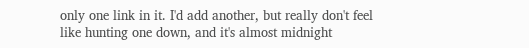only one link in it. I'd add another, but really don't feel like hunting one down, and it's almost midnight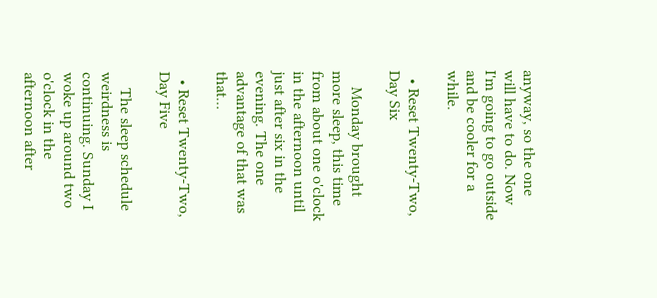anyway, so the one will have to do. Now I'm going to go outside and be cooler for a while.

  • Reset Twenty-Two, Day Six

    Monday brought more sleep, this time from about one o'clock in the afternoon until just after six in the evening. The one advantage of that was that…

  • Reset Twenty-Two, Day Five

    The sleep schedule weirdness is continuing. Sunday I woke up around two o'clock in the afternoon after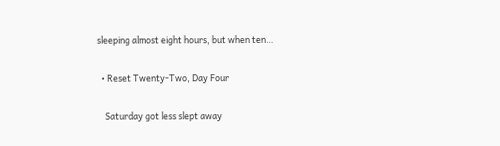sleeping almost eight hours, but when ten…

  • Reset Twenty-Two, Day Four

    Saturday got less slept away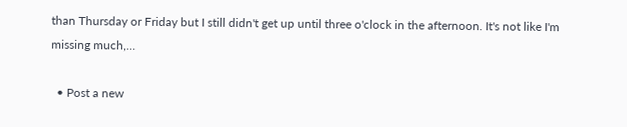than Thursday or Friday but I still didn't get up until three o'clock in the afternoon. It's not like I'm missing much,…

  • Post a new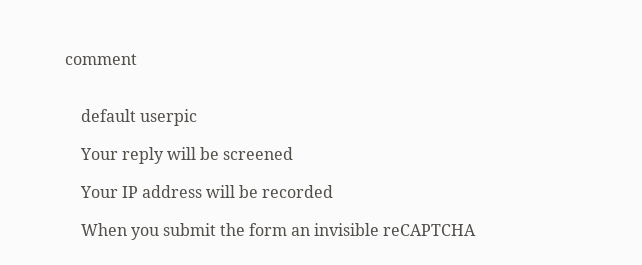comment


    default userpic

    Your reply will be screened

    Your IP address will be recorded

    When you submit the form an invisible reCAPTCHA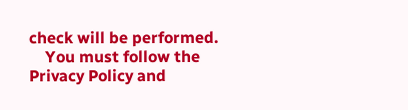check will be performed.
    You must follow the Privacy Policy and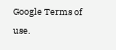Google Terms of use.